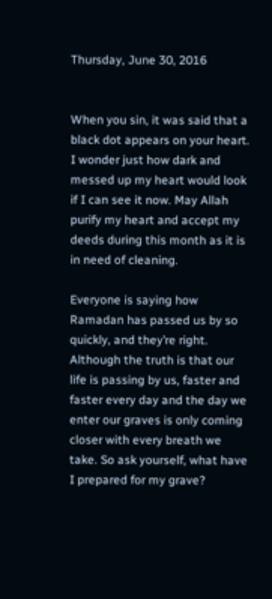Thursday, June 30, 2016


When you sin, it was said that a black dot appears on your heart. I wonder just how dark and messed up my heart would look if I can see it now. May Allah purify my heart and accept my deeds during this month as it is in need of cleaning.

Everyone is saying how Ramadan has passed us by so quickly, and they’re right. Although the truth is that our life is passing by us, faster and faster every day and the day we enter our graves is only coming closer with every breath we take. So ask yourself, what have I prepared for my grave?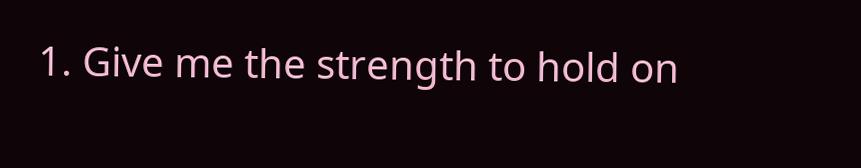1. Give me the strength to hold on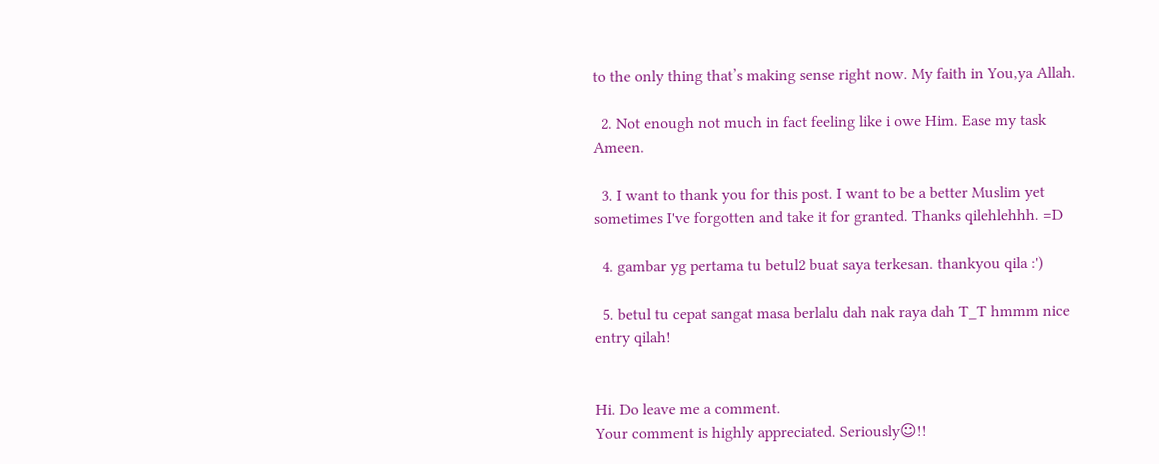to the only thing that’s making sense right now. My faith in You,ya Allah.

  2. Not enough not much in fact feeling like i owe Him. Ease my task Ameen.

  3. I want to thank you for this post. I want to be a better Muslim yet sometimes I've forgotten and take it for granted. Thanks qilehlehhh. =D

  4. gambar yg pertama tu betul2 buat saya terkesan. thankyou qila :')

  5. betul tu cepat sangat masa berlalu dah nak raya dah T_T hmmm nice entry qilah!


Hi. Do leave me a comment.
Your comment is highly appreciated. Seriously☺!!